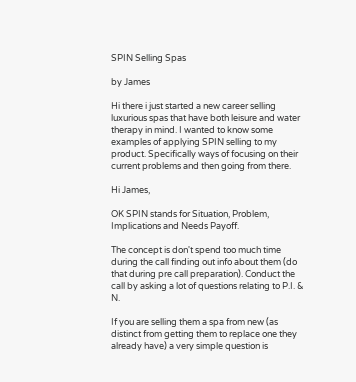SPIN Selling Spas

by James

Hi there i just started a new career selling luxurious spas that have both leisure and water therapy in mind. I wanted to know some examples of applying SPIN selling to my product. Specifically ways of focusing on their current problems and then going from there.

Hi James,

OK SPIN stands for Situation, Problem, Implications and Needs Payoff.

The concept is don't spend too much time during the call finding out info about them (do that during pre call preparation). Conduct the call by asking a lot of questions relating to P.I. & N.

If you are selling them a spa from new (as distinct from getting them to replace one they already have) a very simple question is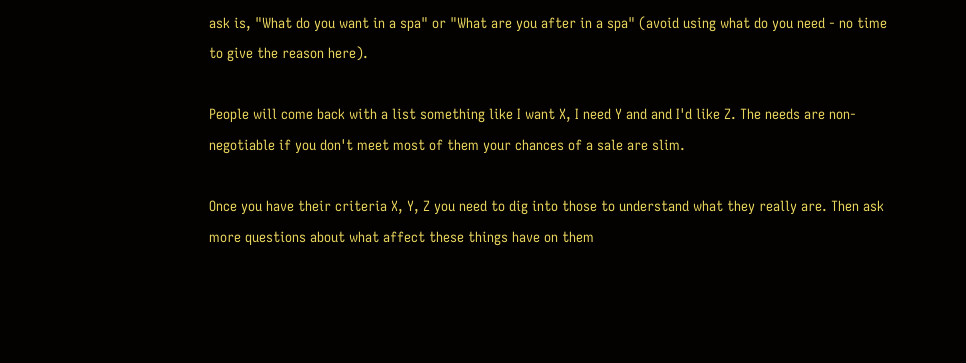ask is, "What do you want in a spa" or "What are you after in a spa" (avoid using what do you need - no time to give the reason here).

People will come back with a list something like I want X, I need Y and and I'd like Z. The needs are non-negotiable if you don't meet most of them your chances of a sale are slim.

Once you have their criteria X, Y, Z you need to dig into those to understand what they really are. Then ask more questions about what affect these things have on them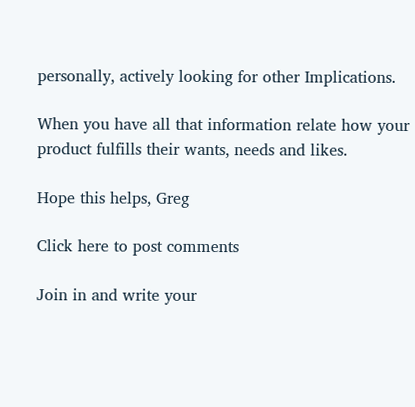personally, actively looking for other Implications.

When you have all that information relate how your product fulfills their wants, needs and likes.

Hope this helps, Greg

Click here to post comments

Join in and write your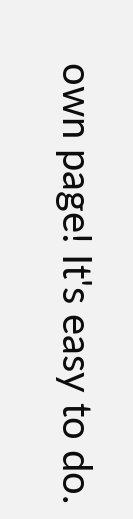own page! It's easy to do.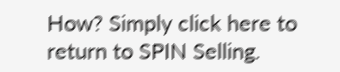How? Simply click here to return to SPIN Selling.